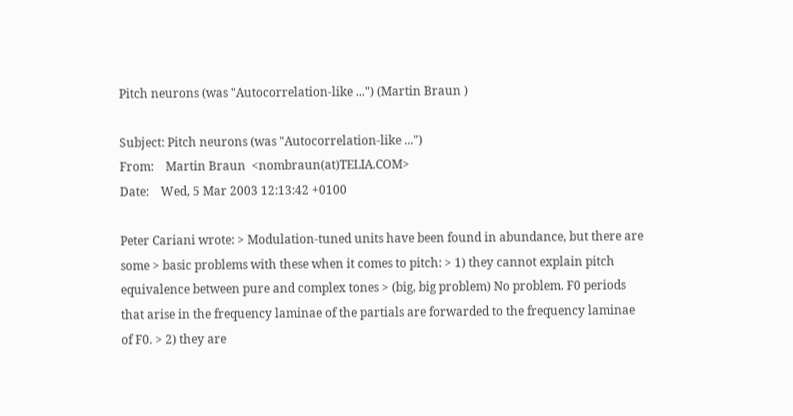Pitch neurons (was "Autocorrelation-like ...") (Martin Braun )

Subject: Pitch neurons (was "Autocorrelation-like ...")
From:    Martin Braun  <nombraun(at)TELIA.COM>
Date:    Wed, 5 Mar 2003 12:13:42 +0100

Peter Cariani wrote: > Modulation-tuned units have been found in abundance, but there are some > basic problems with these when it comes to pitch: > 1) they cannot explain pitch equivalence between pure and complex tones > (big, big problem) No problem. F0 periods that arise in the frequency laminae of the partials are forwarded to the frequency laminae of F0. > 2) they are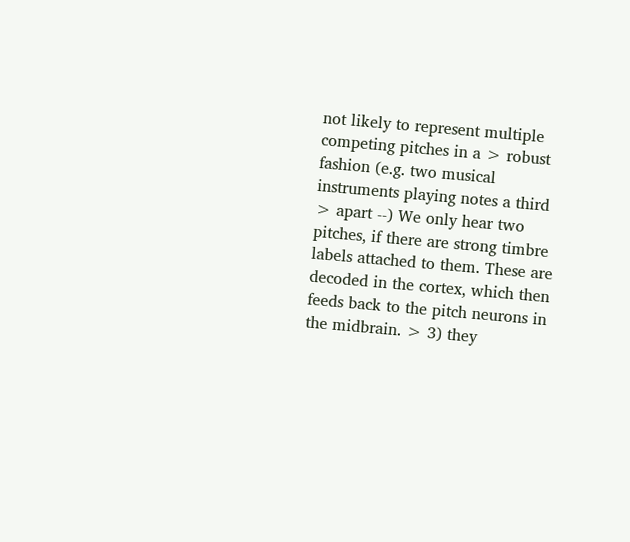not likely to represent multiple competing pitches in a > robust fashion (e.g. two musical instruments playing notes a third > apart --) We only hear two pitches, if there are strong timbre labels attached to them. These are decoded in the cortex, which then feeds back to the pitch neurons in the midbrain. > 3) they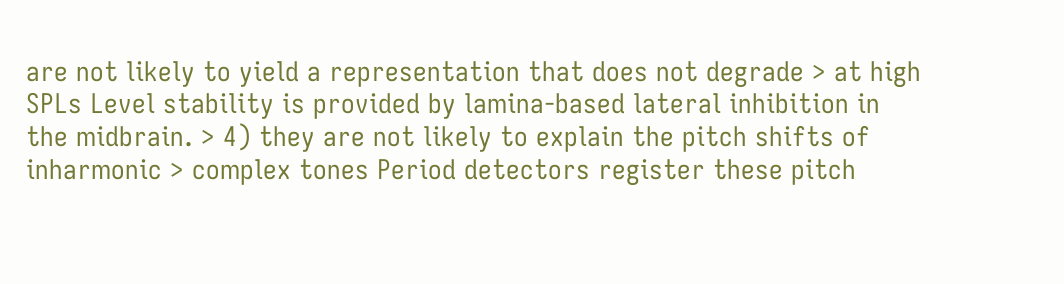are not likely to yield a representation that does not degrade > at high SPLs Level stability is provided by lamina-based lateral inhibition in the midbrain. > 4) they are not likely to explain the pitch shifts of inharmonic > complex tones Period detectors register these pitch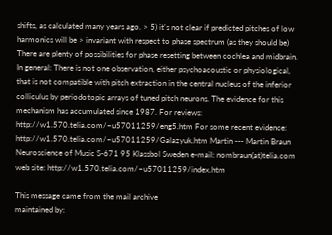shifts, as calculated many years ago. > 5) it's not clear if predicted pitches of low harmonics will be > invariant with respect to phase spectrum (as they should be) There are plenty of possibilities for phase resetting between cochlea and midbrain. In general: There is not one observation, either psychoacoustic or physiological, that is not compatible with pitch extraction in the central nucleus of the inferior colliculus by periodotopic arrays of tuned pitch neurons. The evidence for this mechanism has accumulated since 1987. For reviews: http://w1.570.telia.com/~u57011259/eng5.htm For some recent evidence: http://w1.570.telia.com/~u57011259/Galazyuk.htm Martin --- Martin Braun Neuroscience of Music S-671 95 Klassbol Sweden e-mail: nombraun(at)telia.com web site: http://w1.570.telia.com/~u57011259/index.htm

This message came from the mail archive
maintained by: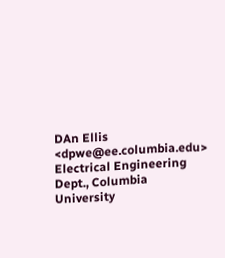DAn Ellis <dpwe@ee.columbia.edu>
Electrical Engineering Dept., Columbia University